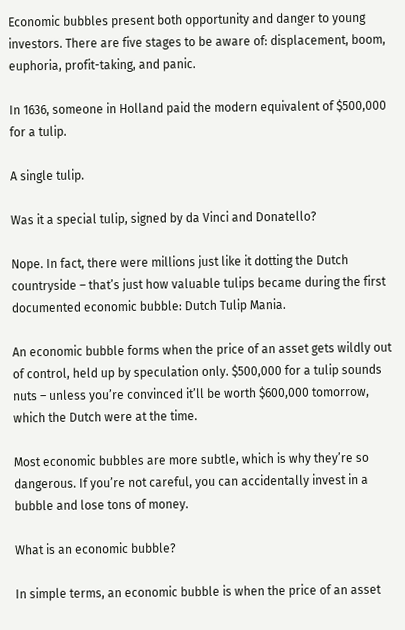Economic bubbles present both opportunity and danger to young investors. There are five stages to be aware of: displacement, boom, euphoria, profit-taking, and panic.

In 1636, someone in Holland paid the modern equivalent of $500,000 for a tulip.

A single tulip.

Was it a special tulip, signed by da Vinci and Donatello?

Nope. In fact, there were millions just like it dotting the Dutch countryside – that’s just how valuable tulips became during the first documented economic bubble: Dutch Tulip Mania.

An economic bubble forms when the price of an asset gets wildly out of control, held up by speculation only. $500,000 for a tulip sounds nuts – unless you’re convinced it’ll be worth $600,000 tomorrow, which the Dutch were at the time.

Most economic bubbles are more subtle, which is why they’re so dangerous. If you’re not careful, you can accidentally invest in a bubble and lose tons of money.

What is an economic bubble?

In simple terms, an economic bubble is when the price of an asset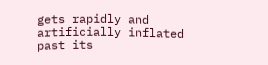gets rapidly and artificially inflated past its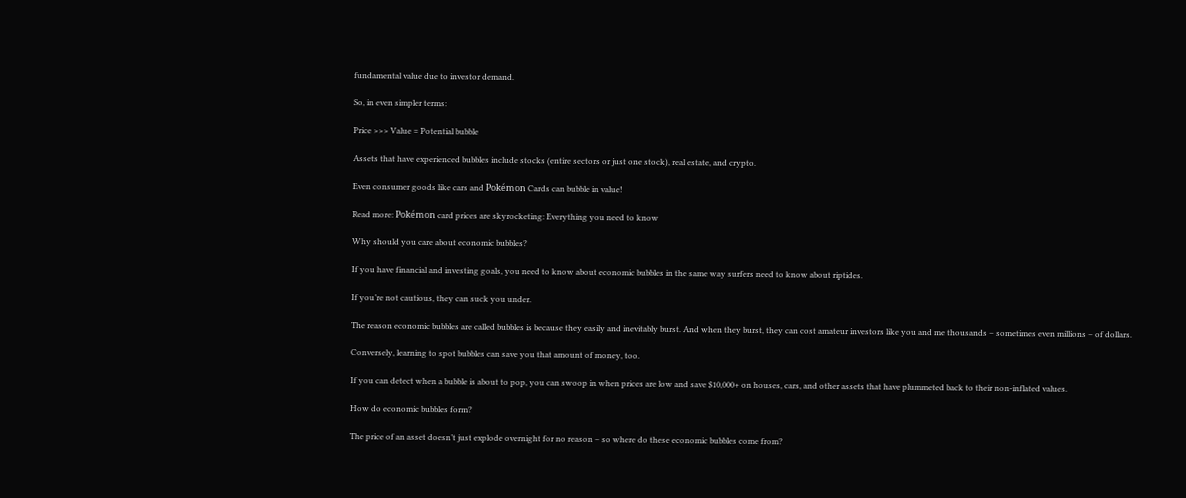fundamental value due to investor demand.

So, in even simpler terms:

Price >>> Value = Potential bubble

Assets that have experienced bubbles include stocks (entire sectors or just one stock), real estate, and crypto.

Even consumer goods like cars and Pokémon Cards can bubble in value!

Read more: Pokémon card prices are skyrocketing: Everything you need to know

Why should you care about economic bubbles?

If you have financial and investing goals, you need to know about economic bubbles in the same way surfers need to know about riptides.

If you’re not cautious, they can suck you under.

The reason economic bubbles are called bubbles is because they easily and inevitably burst. And when they burst, they can cost amateur investors like you and me thousands – sometimes even millions – of dollars.

Conversely, learning to spot bubbles can save you that amount of money, too.

If you can detect when a bubble is about to pop, you can swoop in when prices are low and save $10,000+ on houses, cars, and other assets that have plummeted back to their non-inflated values.

How do economic bubbles form?

The price of an asset doesn’t just explode overnight for no reason – so where do these economic bubbles come from?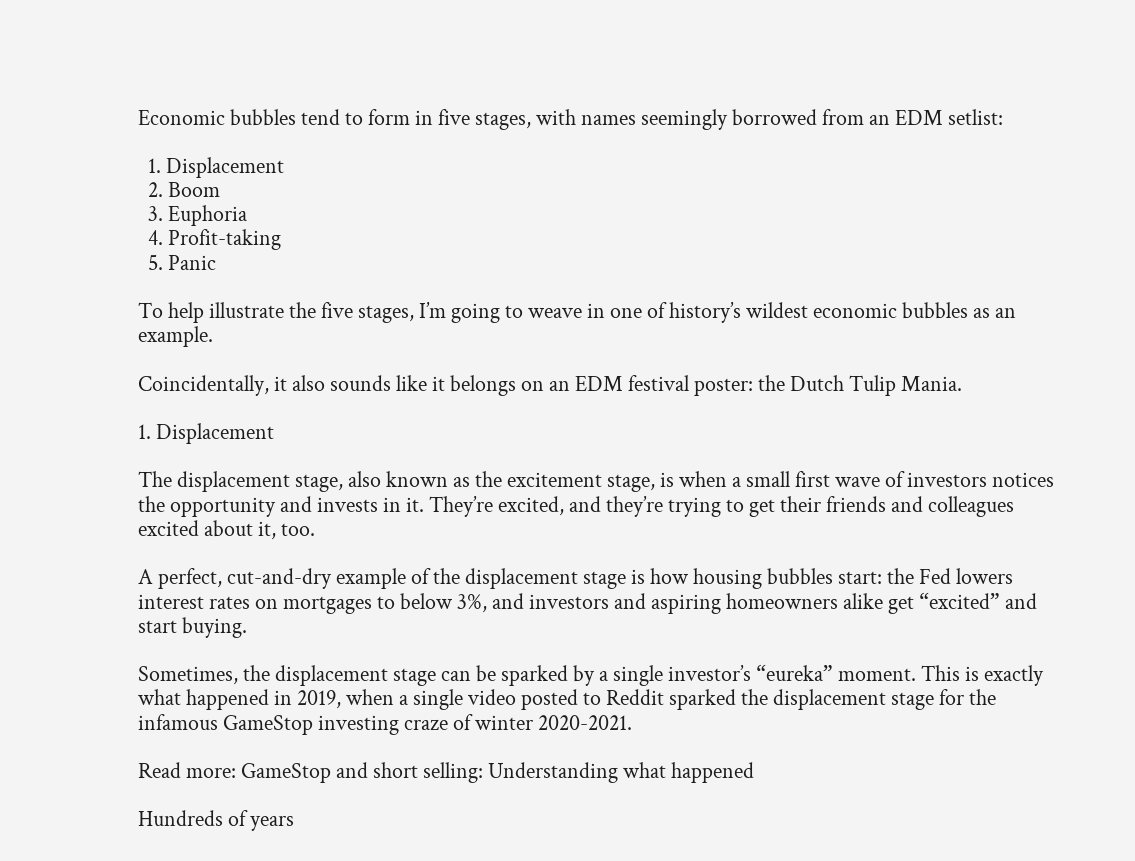Economic bubbles tend to form in five stages, with names seemingly borrowed from an EDM setlist:

  1. Displacement
  2. Boom
  3. Euphoria
  4. Profit-taking
  5. Panic

To help illustrate the five stages, I’m going to weave in one of history’s wildest economic bubbles as an example.

Coincidentally, it also sounds like it belongs on an EDM festival poster: the Dutch Tulip Mania.

1. Displacement

The displacement stage, also known as the excitement stage, is when a small first wave of investors notices the opportunity and invests in it. They’re excited, and they’re trying to get their friends and colleagues excited about it, too.

A perfect, cut-and-dry example of the displacement stage is how housing bubbles start: the Fed lowers interest rates on mortgages to below 3%, and investors and aspiring homeowners alike get “excited” and start buying.

Sometimes, the displacement stage can be sparked by a single investor’s “eureka” moment. This is exactly what happened in 2019, when a single video posted to Reddit sparked the displacement stage for the infamous GameStop investing craze of winter 2020-2021.

Read more: GameStop and short selling: Understanding what happened

Hundreds of years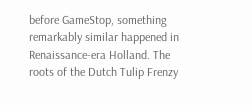before GameStop, something remarkably similar happened in Renaissance-era Holland. The roots of the Dutch Tulip Frenzy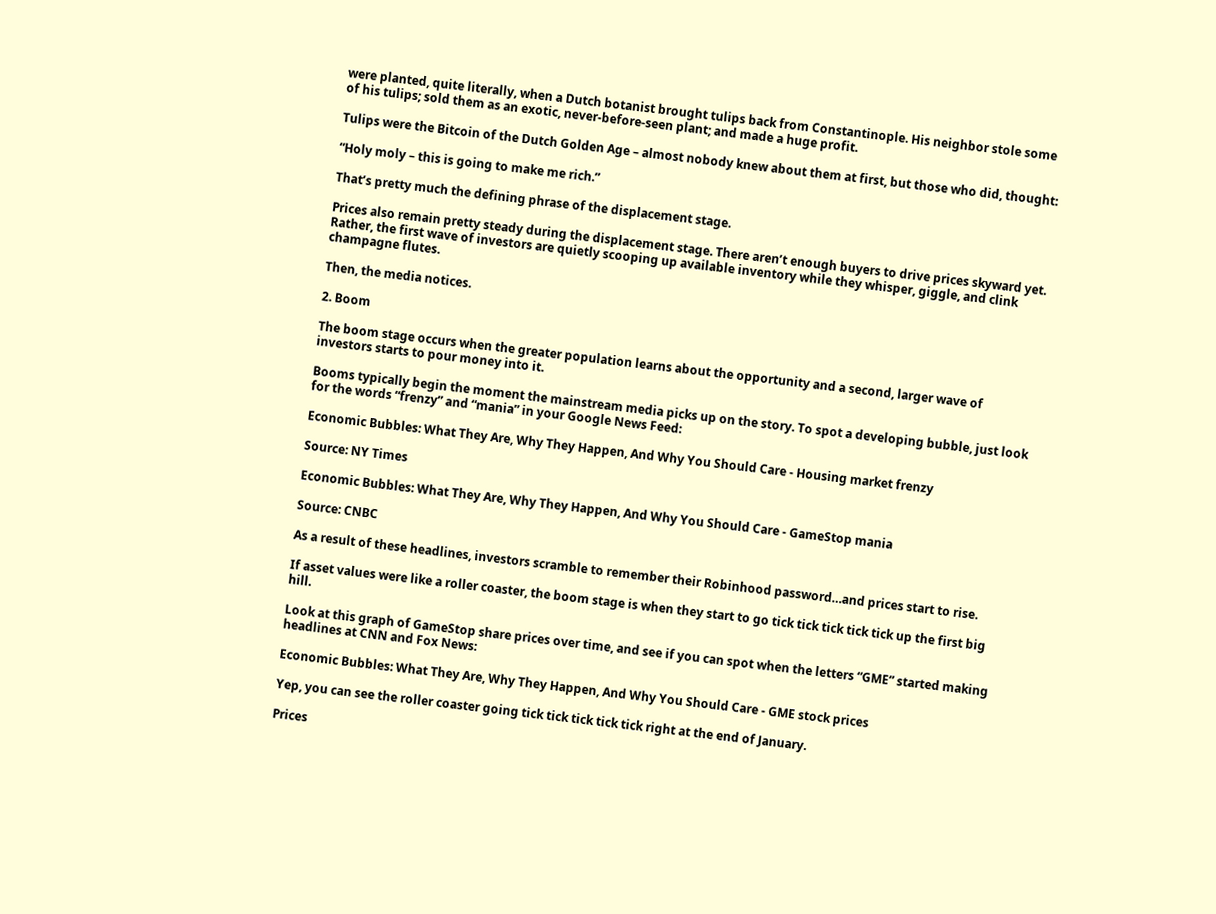were planted, quite literally, when a Dutch botanist brought tulips back from Constantinople. His neighbor stole some of his tulips; sold them as an exotic, never-before-seen plant; and made a huge profit.

Tulips were the Bitcoin of the Dutch Golden Age – almost nobody knew about them at first, but those who did, thought:

“Holy moly – this is going to make me rich.”

That’s pretty much the defining phrase of the displacement stage.

Prices also remain pretty steady during the displacement stage. There aren’t enough buyers to drive prices skyward yet. Rather, the first wave of investors are quietly scooping up available inventory while they whisper, giggle, and clink champagne flutes.

Then, the media notices.

2. Boom

The boom stage occurs when the greater population learns about the opportunity and a second, larger wave of investors starts to pour money into it.

Booms typically begin the moment the mainstream media picks up on the story. To spot a developing bubble, just look for the words “frenzy” and “mania” in your Google News Feed:

Economic Bubbles: What They Are, Why They Happen, And Why You Should Care - Housing market frenzy

Source: NY Times

Economic Bubbles: What They Are, Why They Happen, And Why You Should Care - GameStop mania

Source: CNBC

As a result of these headlines, investors scramble to remember their Robinhood password…and prices start to rise.

If asset values were like a roller coaster, the boom stage is when they start to go tick tick tick tick tick up the first big hill.

Look at this graph of GameStop share prices over time, and see if you can spot when the letters “GME” started making headlines at CNN and Fox News:

Economic Bubbles: What They Are, Why They Happen, And Why You Should Care - GME stock prices

Yep, you can see the roller coaster going tick tick tick tick tick right at the end of January.

Prices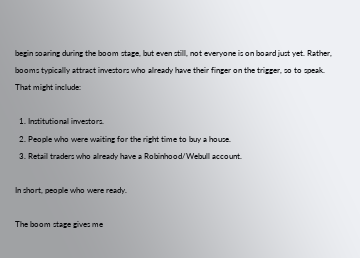begin soaring during the boom stage, but even still, not everyone is on board just yet. Rather, booms typically attract investors who already have their finger on the trigger, so to speak. That might include:

  1. Institutional investors.
  2. People who were waiting for the right time to buy a house.
  3. Retail traders who already have a Robinhood/Webull account.

In short, people who were ready.

The boom stage gives me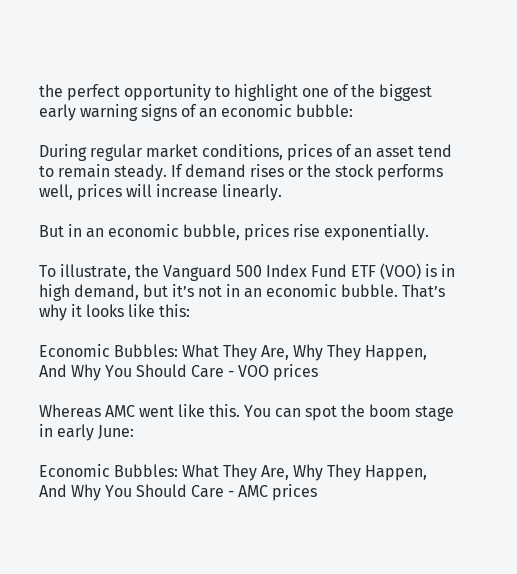the perfect opportunity to highlight one of the biggest early warning signs of an economic bubble:

During regular market conditions, prices of an asset tend to remain steady. If demand rises or the stock performs well, prices will increase linearly.

But in an economic bubble, prices rise exponentially.

To illustrate, the Vanguard 500 Index Fund ETF (VOO) is in high demand, but it’s not in an economic bubble. That’s why it looks like this:

Economic Bubbles: What They Are, Why They Happen, And Why You Should Care - VOO prices

Whereas AMC went like this. You can spot the boom stage in early June:

Economic Bubbles: What They Are, Why They Happen, And Why You Should Care - AMC prices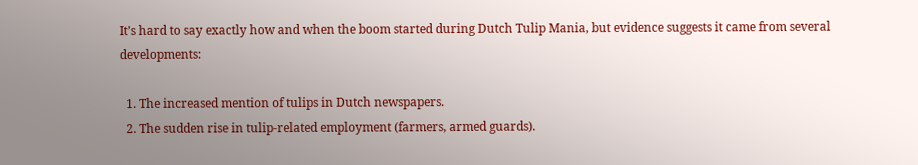It’s hard to say exactly how and when the boom started during Dutch Tulip Mania, but evidence suggests it came from several developments:

  1. The increased mention of tulips in Dutch newspapers.
  2. The sudden rise in tulip-related employment (farmers, armed guards).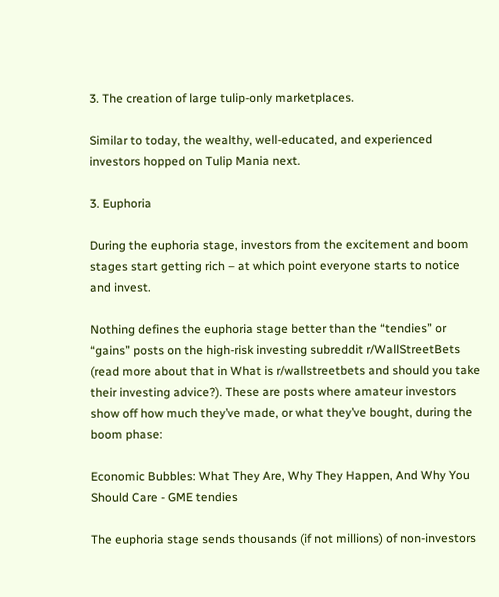3. The creation of large tulip-only marketplaces.

Similar to today, the wealthy, well-educated, and experienced investors hopped on Tulip Mania next.

3. Euphoria

During the euphoria stage, investors from the excitement and boom stages start getting rich – at which point everyone starts to notice and invest.

Nothing defines the euphoria stage better than the “tendies” or “gains” posts on the high-risk investing subreddit r/WallStreetBets (read more about that in What is r/wallstreetbets and should you take their investing advice?). These are posts where amateur investors show off how much they’ve made, or what they’ve bought, during the boom phase:

Economic Bubbles: What They Are, Why They Happen, And Why You Should Care - GME tendies

The euphoria stage sends thousands (if not millions) of non-investors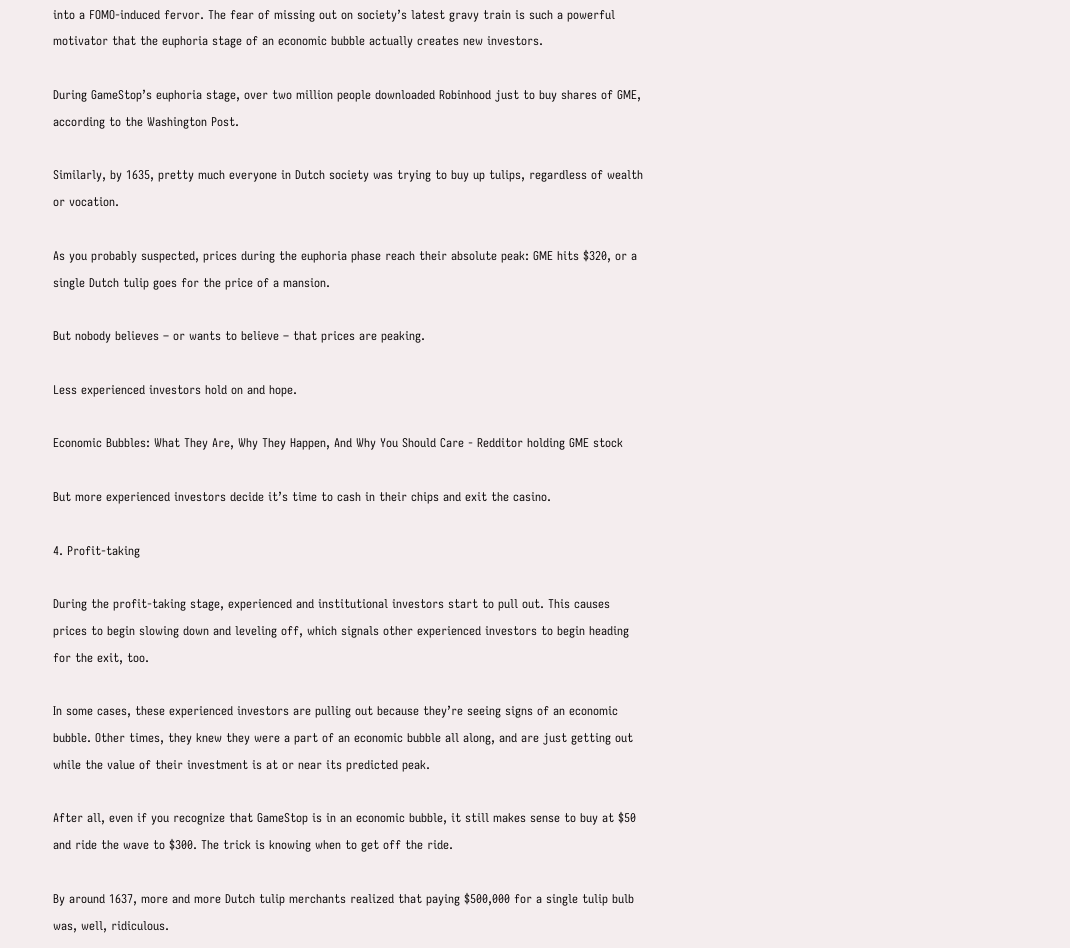into a FOMO-induced fervor. The fear of missing out on society’s latest gravy train is such a powerful motivator that the euphoria stage of an economic bubble actually creates new investors.

During GameStop’s euphoria stage, over two million people downloaded Robinhood just to buy shares of GME, according to the Washington Post.

Similarly, by 1635, pretty much everyone in Dutch society was trying to buy up tulips, regardless of wealth or vocation.

As you probably suspected, prices during the euphoria phase reach their absolute peak: GME hits $320, or a single Dutch tulip goes for the price of a mansion.

But nobody believes – or wants to believe – that prices are peaking.

Less experienced investors hold on and hope.

Economic Bubbles: What They Are, Why They Happen, And Why You Should Care - Redditor holding GME stock

But more experienced investors decide it’s time to cash in their chips and exit the casino.

4. Profit-taking

During the profit-taking stage, experienced and institutional investors start to pull out. This causes prices to begin slowing down and leveling off, which signals other experienced investors to begin heading for the exit, too.

In some cases, these experienced investors are pulling out because they’re seeing signs of an economic bubble. Other times, they knew they were a part of an economic bubble all along, and are just getting out while the value of their investment is at or near its predicted peak.

After all, even if you recognize that GameStop is in an economic bubble, it still makes sense to buy at $50 and ride the wave to $300. The trick is knowing when to get off the ride.

By around 1637, more and more Dutch tulip merchants realized that paying $500,000 for a single tulip bulb was, well, ridiculous.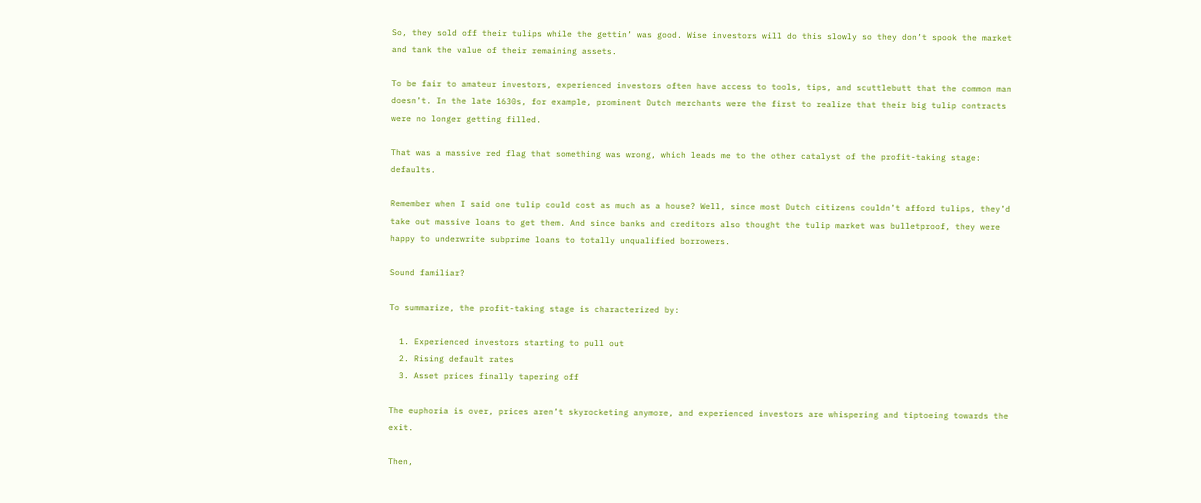So, they sold off their tulips while the gettin’ was good. Wise investors will do this slowly so they don’t spook the market and tank the value of their remaining assets.

To be fair to amateur investors, experienced investors often have access to tools, tips, and scuttlebutt that the common man doesn’t. In the late 1630s, for example, prominent Dutch merchants were the first to realize that their big tulip contracts were no longer getting filled.

That was a massive red flag that something was wrong, which leads me to the other catalyst of the profit-taking stage: defaults.

Remember when I said one tulip could cost as much as a house? Well, since most Dutch citizens couldn’t afford tulips, they’d take out massive loans to get them. And since banks and creditors also thought the tulip market was bulletproof, they were happy to underwrite subprime loans to totally unqualified borrowers.

Sound familiar?

To summarize, the profit-taking stage is characterized by:

  1. Experienced investors starting to pull out
  2. Rising default rates
  3. Asset prices finally tapering off

The euphoria is over, prices aren’t skyrocketing anymore, and experienced investors are whispering and tiptoeing towards the exit.

Then,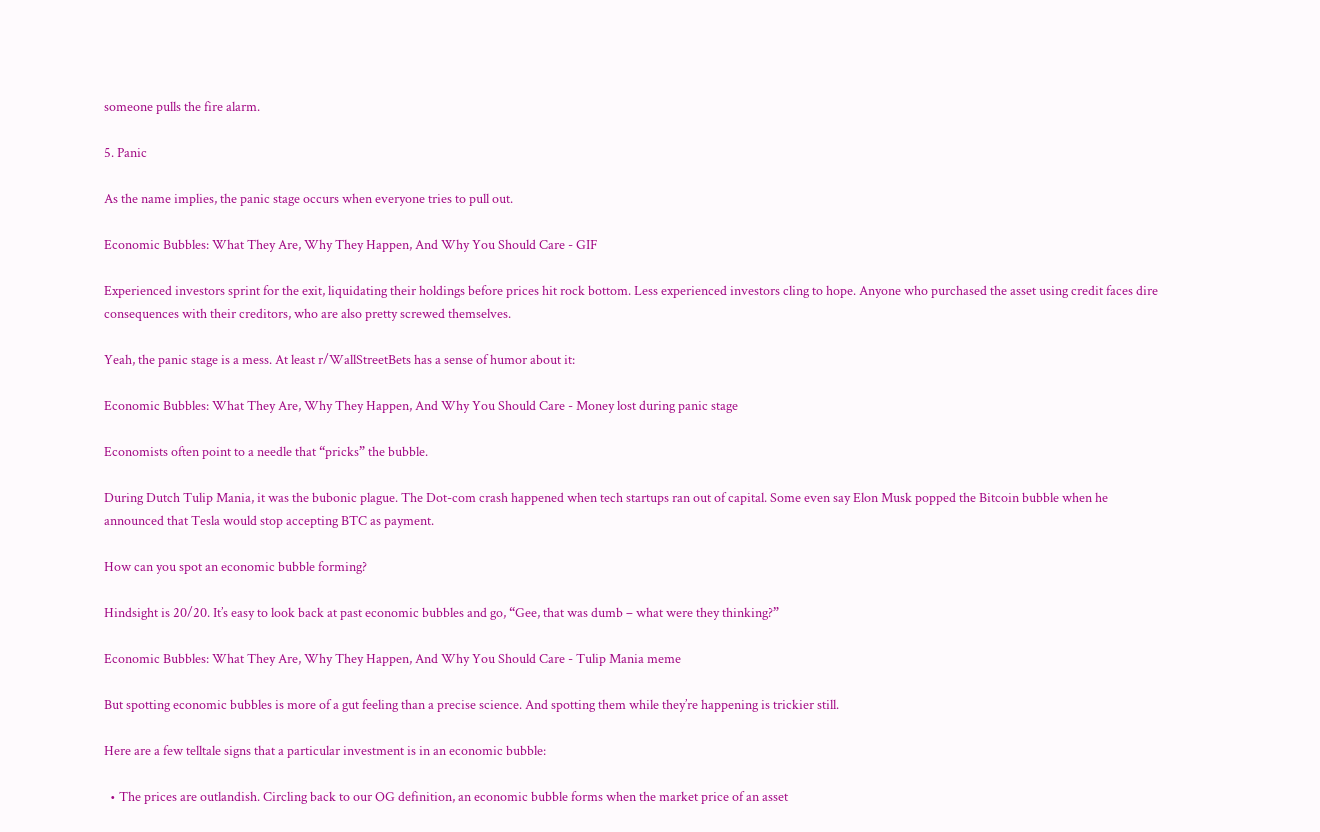someone pulls the fire alarm.

5. Panic

As the name implies, the panic stage occurs when everyone tries to pull out.

Economic Bubbles: What They Are, Why They Happen, And Why You Should Care - GIF

Experienced investors sprint for the exit, liquidating their holdings before prices hit rock bottom. Less experienced investors cling to hope. Anyone who purchased the asset using credit faces dire consequences with their creditors, who are also pretty screwed themselves.

Yeah, the panic stage is a mess. At least r/WallStreetBets has a sense of humor about it:

Economic Bubbles: What They Are, Why They Happen, And Why You Should Care - Money lost during panic stage

Economists often point to a needle that “pricks” the bubble.

During Dutch Tulip Mania, it was the bubonic plague. The Dot-com crash happened when tech startups ran out of capital. Some even say Elon Musk popped the Bitcoin bubble when he announced that Tesla would stop accepting BTC as payment.

How can you spot an economic bubble forming?

Hindsight is 20/20. It’s easy to look back at past economic bubbles and go, “Gee, that was dumb – what were they thinking?”

Economic Bubbles: What They Are, Why They Happen, And Why You Should Care - Tulip Mania meme

But spotting economic bubbles is more of a gut feeling than a precise science. And spotting them while they’re happening is trickier still.

Here are a few telltale signs that a particular investment is in an economic bubble:

  • The prices are outlandish. Circling back to our OG definition, an economic bubble forms when the market price of an asset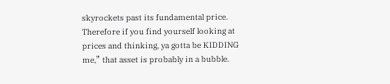skyrockets past its fundamental price. Therefore if you find yourself looking at prices and thinking, ya gotta be KIDDING me,” that asset is probably in a bubble.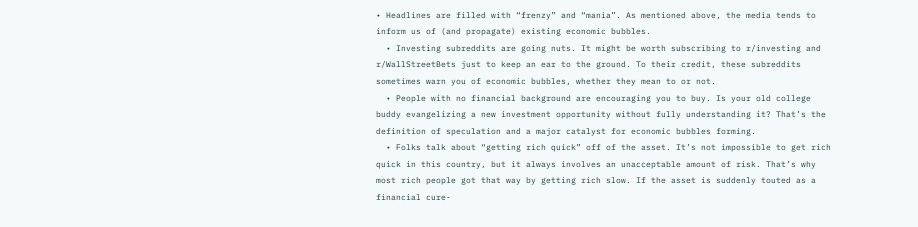• Headlines are filled with “frenzy” and “mania”. As mentioned above, the media tends to inform us of (and propagate) existing economic bubbles.
  • Investing subreddits are going nuts. It might be worth subscribing to r/investing and r/WallStreetBets just to keep an ear to the ground. To their credit, these subreddits sometimes warn you of economic bubbles, whether they mean to or not.
  • People with no financial background are encouraging you to buy. Is your old college buddy evangelizing a new investment opportunity without fully understanding it? That’s the definition of speculation and a major catalyst for economic bubbles forming.
  • Folks talk about “getting rich quick” off of the asset. It’s not impossible to get rich quick in this country, but it always involves an unacceptable amount of risk. That’s why most rich people got that way by getting rich slow. If the asset is suddenly touted as a financial cure-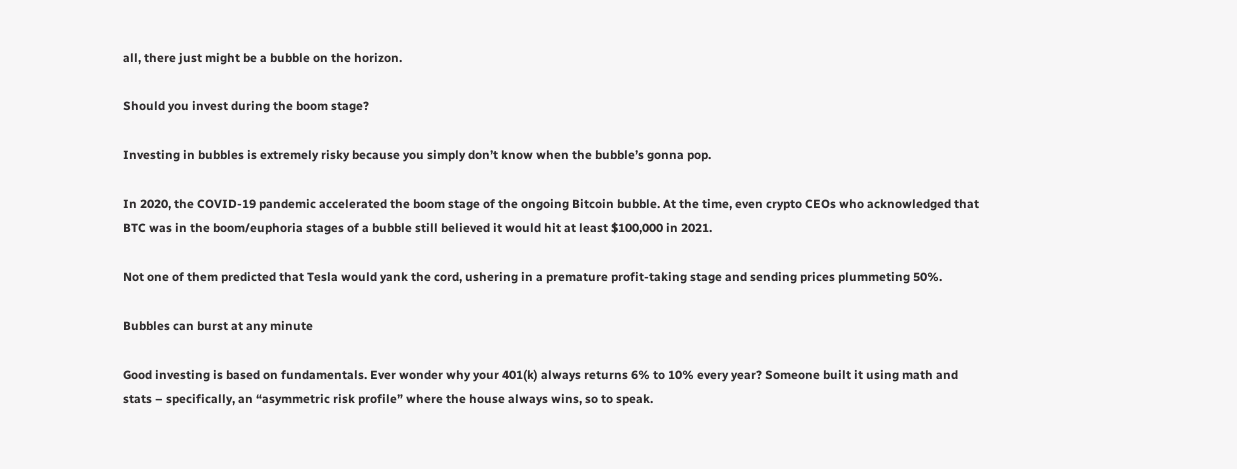all, there just might be a bubble on the horizon.

Should you invest during the boom stage?

Investing in bubbles is extremely risky because you simply don’t know when the bubble’s gonna pop.

In 2020, the COVID-19 pandemic accelerated the boom stage of the ongoing Bitcoin bubble. At the time, even crypto CEOs who acknowledged that BTC was in the boom/euphoria stages of a bubble still believed it would hit at least $100,000 in 2021.

Not one of them predicted that Tesla would yank the cord, ushering in a premature profit-taking stage and sending prices plummeting 50%.

Bubbles can burst at any minute

Good investing is based on fundamentals. Ever wonder why your 401(k) always returns 6% to 10% every year? Someone built it using math and stats – specifically, an “asymmetric risk profile” where the house always wins, so to speak.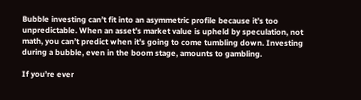Bubble investing can’t fit into an asymmetric profile because it’s too unpredictable. When an asset’s market value is upheld by speculation, not math, you can’t predict when it’s going to come tumbling down. Investing during a bubble, even in the boom stage, amounts to gambling.

If you’re ever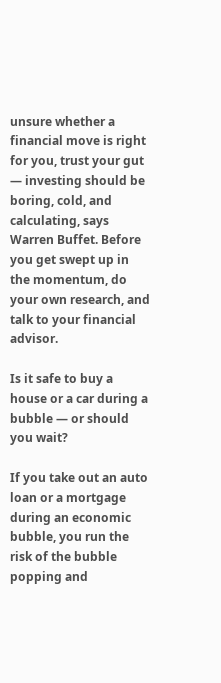unsure whether a financial move is right for you, trust your gut — investing should be boring, cold, and calculating, says Warren Buffet. Before you get swept up in the momentum, do your own research, and talk to your financial advisor.

Is it safe to buy a house or a car during a bubble — or should you wait?

If you take out an auto loan or a mortgage during an economic bubble, you run the risk of the bubble popping and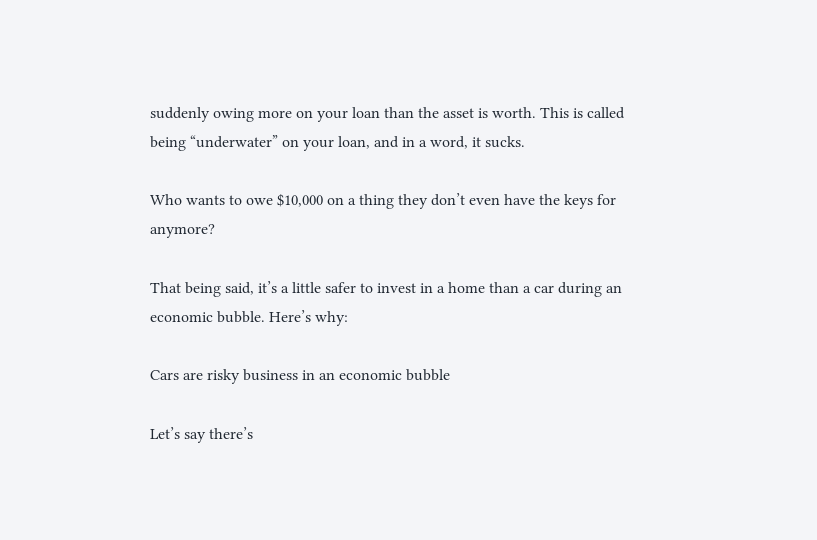suddenly owing more on your loan than the asset is worth. This is called being “underwater” on your loan, and in a word, it sucks.

Who wants to owe $10,000 on a thing they don’t even have the keys for anymore?

That being said, it’s a little safer to invest in a home than a car during an economic bubble. Here’s why:

Cars are risky business in an economic bubble

Let’s say there’s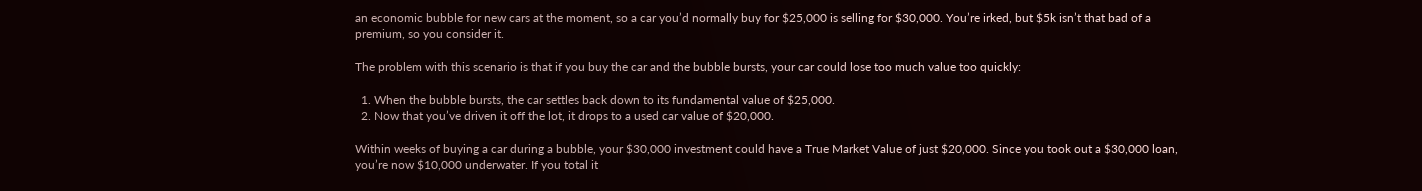an economic bubble for new cars at the moment, so a car you’d normally buy for $25,000 is selling for $30,000. You’re irked, but $5k isn’t that bad of a premium, so you consider it.

The problem with this scenario is that if you buy the car and the bubble bursts, your car could lose too much value too quickly:

  1. When the bubble bursts, the car settles back down to its fundamental value of $25,000.
  2. Now that you’ve driven it off the lot, it drops to a used car value of $20,000.

Within weeks of buying a car during a bubble, your $30,000 investment could have a True Market Value of just $20,000. Since you took out a $30,000 loan, you’re now $10,000 underwater. If you total it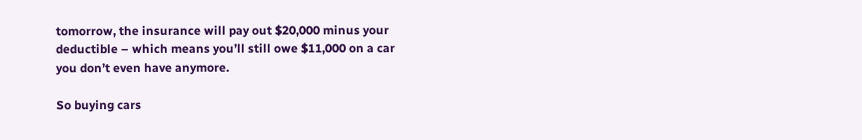tomorrow, the insurance will pay out $20,000 minus your deductible – which means you’ll still owe $11,000 on a car you don’t even have anymore.

So buying cars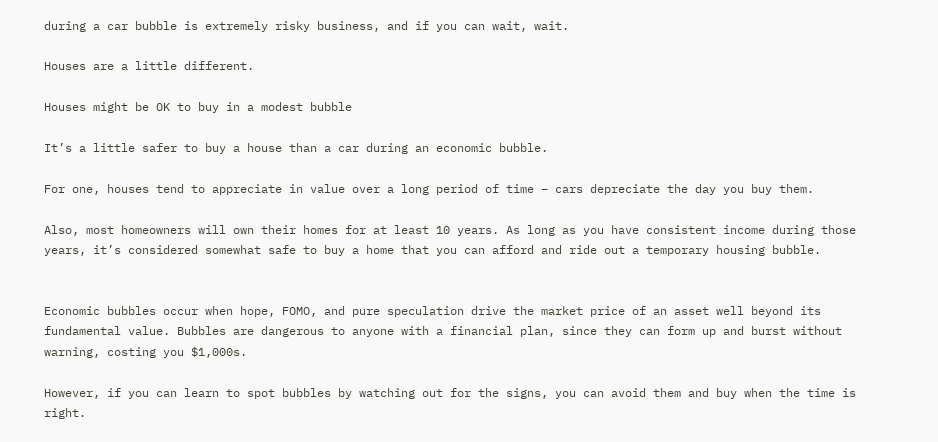during a car bubble is extremely risky business, and if you can wait, wait.

Houses are a little different.

Houses might be OK to buy in a modest bubble

It’s a little safer to buy a house than a car during an economic bubble.

For one, houses tend to appreciate in value over a long period of time – cars depreciate the day you buy them.

Also, most homeowners will own their homes for at least 10 years. As long as you have consistent income during those years, it’s considered somewhat safe to buy a home that you can afford and ride out a temporary housing bubble.


Economic bubbles occur when hope, FOMO, and pure speculation drive the market price of an asset well beyond its fundamental value. Bubbles are dangerous to anyone with a financial plan, since they can form up and burst without warning, costing you $1,000s.

However, if you can learn to spot bubbles by watching out for the signs, you can avoid them and buy when the time is right.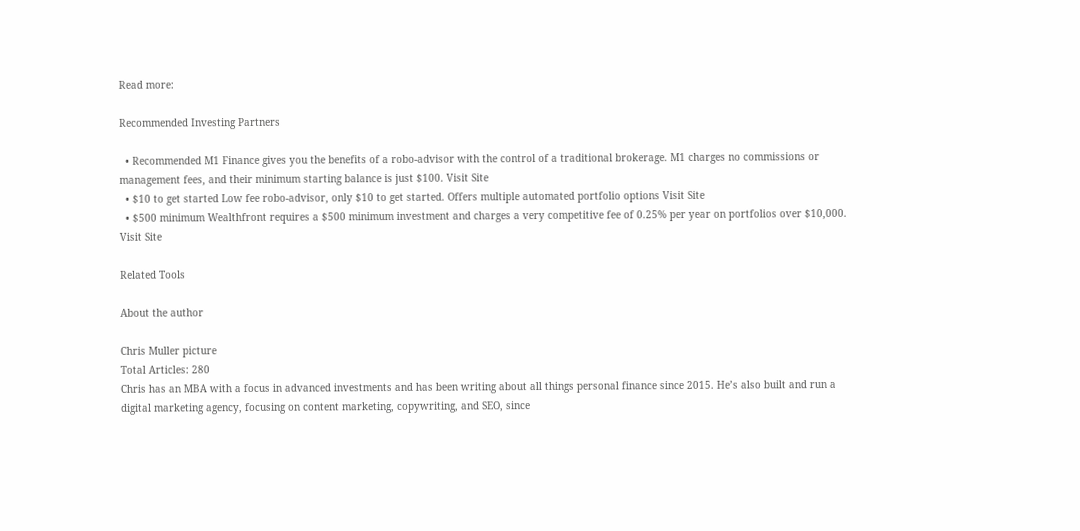Read more:

Recommended Investing Partners

  • Recommended M1 Finance gives you the benefits of a robo-advisor with the control of a traditional brokerage. M1 charges no commissions or management fees, and their minimum starting balance is just $100. Visit Site
  • $10 to get started Low fee robo-advisor, only $10 to get started. Offers multiple automated portfolio options Visit Site
  • $500 minimum Wealthfront requires a $500 minimum investment and charges a very competitive fee of 0.25% per year on portfolios over $10,000. Visit Site

Related Tools

About the author

Chris Muller picture
Total Articles: 280
Chris has an MBA with a focus in advanced investments and has been writing about all things personal finance since 2015. He’s also built and run a digital marketing agency, focusing on content marketing, copywriting, and SEO, since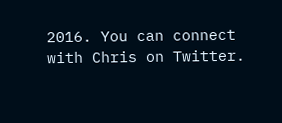2016. You can connect with Chris on Twitter.